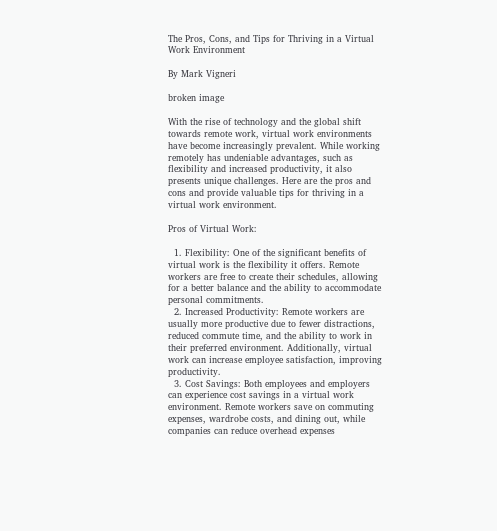The Pros, Cons, and Tips for Thriving in a Virtual Work Environment

By Mark Vigneri

broken image

With the rise of technology and the global shift towards remote work, virtual work environments have become increasingly prevalent. While working remotely has undeniable advantages, such as flexibility and increased productivity, it also presents unique challenges. Here are the pros and cons and provide valuable tips for thriving in a virtual work environment.

Pros of Virtual Work:

  1. Flexibility: One of the significant benefits of virtual work is the flexibility it offers. Remote workers are free to create their schedules, allowing for a better balance and the ability to accommodate personal commitments.
  2. Increased Productivity: Remote workers are usually more productive due to fewer distractions, reduced commute time, and the ability to work in their preferred environment. Additionally, virtual work can increase employee satisfaction, improving productivity.
  3. Cost Savings: Both employees and employers can experience cost savings in a virtual work environment. Remote workers save on commuting expenses, wardrobe costs, and dining out, while companies can reduce overhead expenses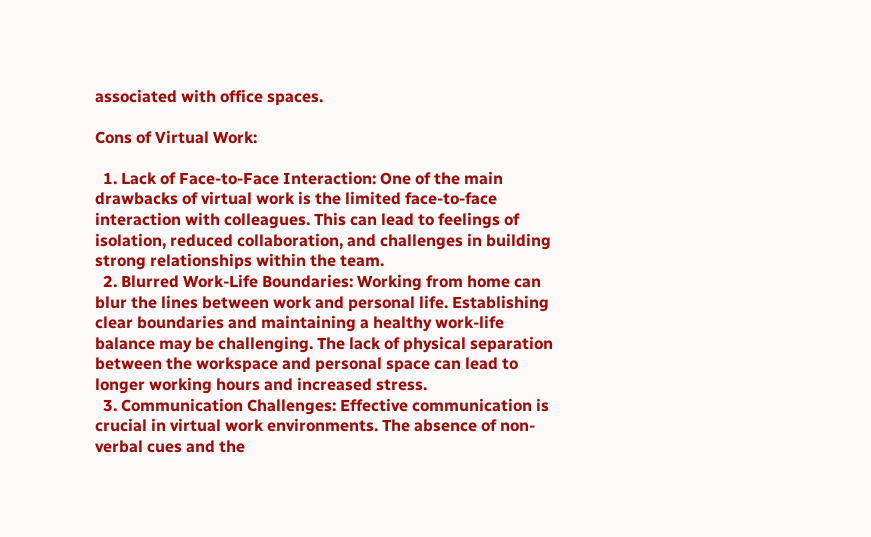associated with office spaces.

Cons of Virtual Work:

  1. Lack of Face-to-Face Interaction: One of the main drawbacks of virtual work is the limited face-to-face interaction with colleagues. This can lead to feelings of isolation, reduced collaboration, and challenges in building strong relationships within the team.
  2. Blurred Work-Life Boundaries: Working from home can blur the lines between work and personal life. Establishing clear boundaries and maintaining a healthy work-life balance may be challenging. The lack of physical separation between the workspace and personal space can lead to longer working hours and increased stress.
  3. Communication Challenges: Effective communication is crucial in virtual work environments. The absence of non-verbal cues and the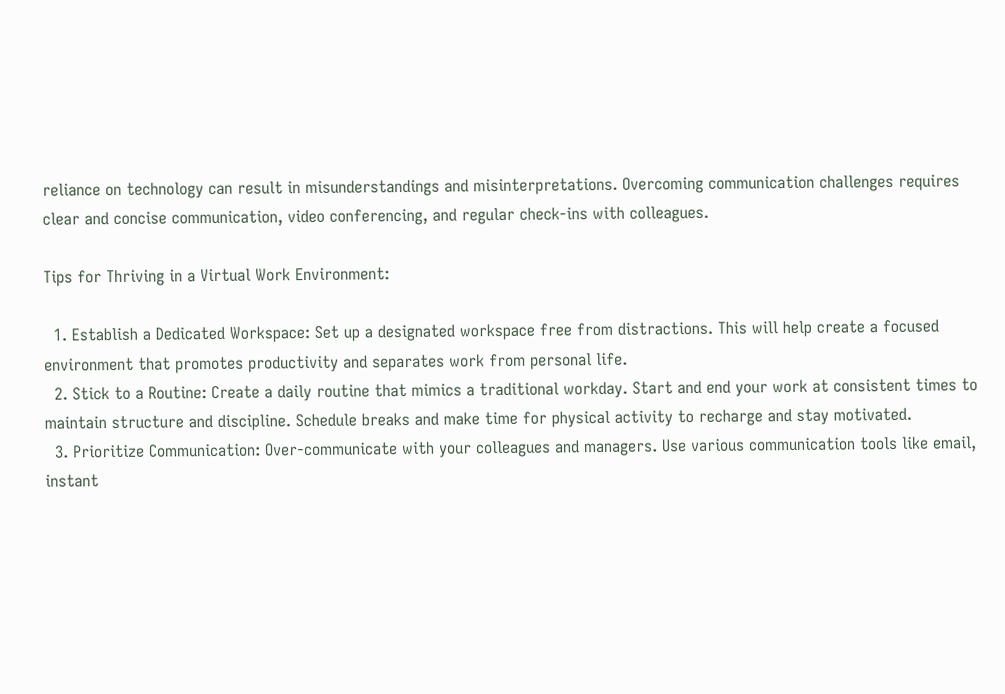reliance on technology can result in misunderstandings and misinterpretations. Overcoming communication challenges requires clear and concise communication, video conferencing, and regular check-ins with colleagues.

Tips for Thriving in a Virtual Work Environment:

  1. Establish a Dedicated Workspace: Set up a designated workspace free from distractions. This will help create a focused environment that promotes productivity and separates work from personal life.
  2. Stick to a Routine: Create a daily routine that mimics a traditional workday. Start and end your work at consistent times to maintain structure and discipline. Schedule breaks and make time for physical activity to recharge and stay motivated.
  3. Prioritize Communication: Over-communicate with your colleagues and managers. Use various communication tools like email, instant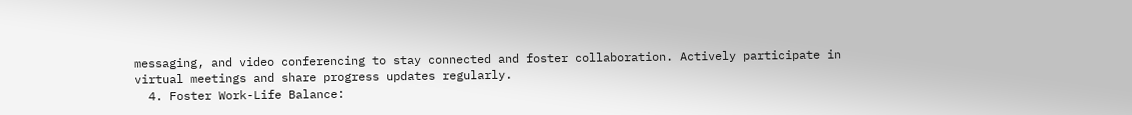messaging, and video conferencing to stay connected and foster collaboration. Actively participate in virtual meetings and share progress updates regularly.
  4. Foster Work-Life Balance: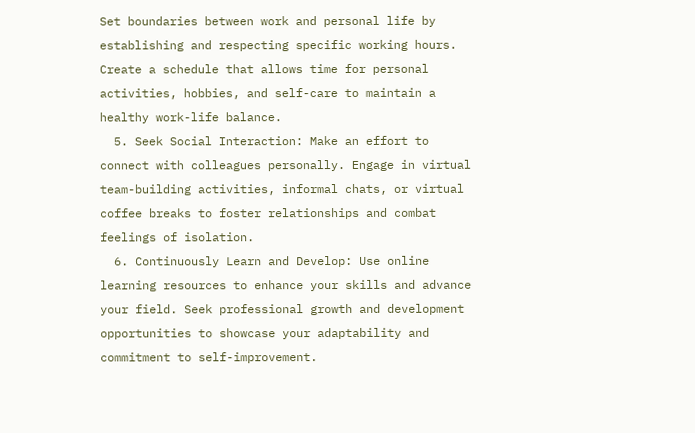Set boundaries between work and personal life by establishing and respecting specific working hours. Create a schedule that allows time for personal activities, hobbies, and self-care to maintain a healthy work-life balance.
  5. Seek Social Interaction: Make an effort to connect with colleagues personally. Engage in virtual team-building activities, informal chats, or virtual coffee breaks to foster relationships and combat feelings of isolation.
  6. Continuously Learn and Develop: Use online learning resources to enhance your skills and advance your field. Seek professional growth and development opportunities to showcase your adaptability and commitment to self-improvement.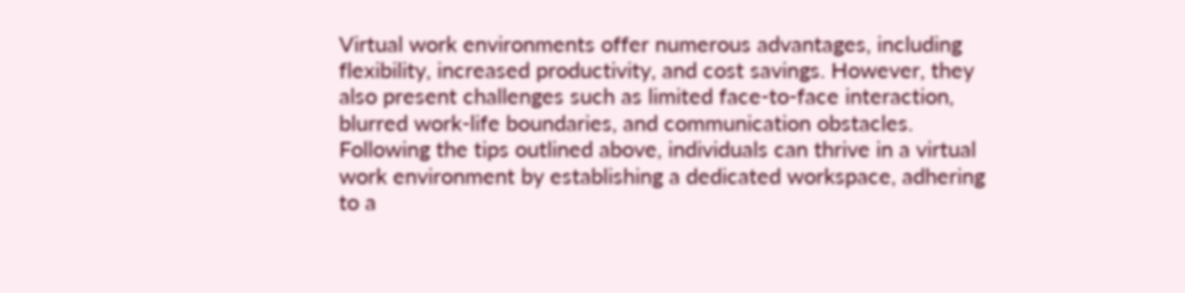Virtual work environments offer numerous advantages, including flexibility, increased productivity, and cost savings. However, they also present challenges such as limited face-to-face interaction, blurred work-life boundaries, and communication obstacles. Following the tips outlined above, individuals can thrive in a virtual work environment by establishing a dedicated workspace, adhering to a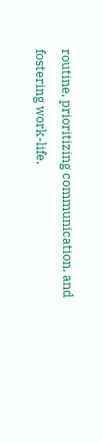routine, prioritizing communication, and fostering work-life.